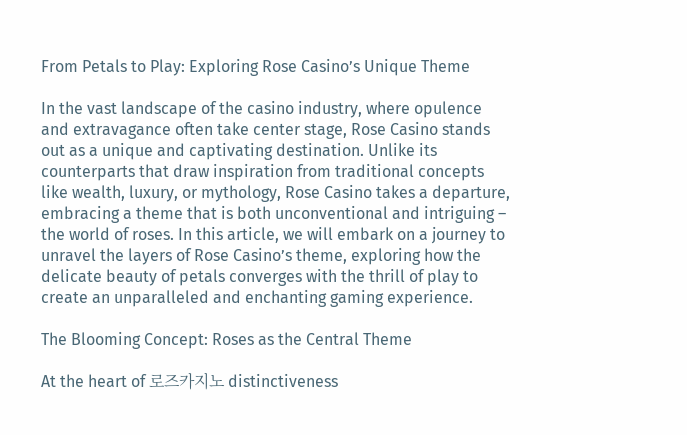From Petals to Play: Exploring Rose Casino’s Unique Theme

In the vast landscape of the casino industry, where opulence and extravagance often take center stage, Rose Casino stands out as a unique and captivating destination. Unlike its counterparts that draw inspiration from traditional concepts like wealth, luxury, or mythology, Rose Casino takes a departure, embracing a theme that is both unconventional and intriguing – the world of roses. In this article, we will embark on a journey to unravel the layers of Rose Casino’s theme, exploring how the delicate beauty of petals converges with the thrill of play to create an unparalleled and enchanting gaming experience.

The Blooming Concept: Roses as the Central Theme

At the heart of 로즈카지노 distinctiveness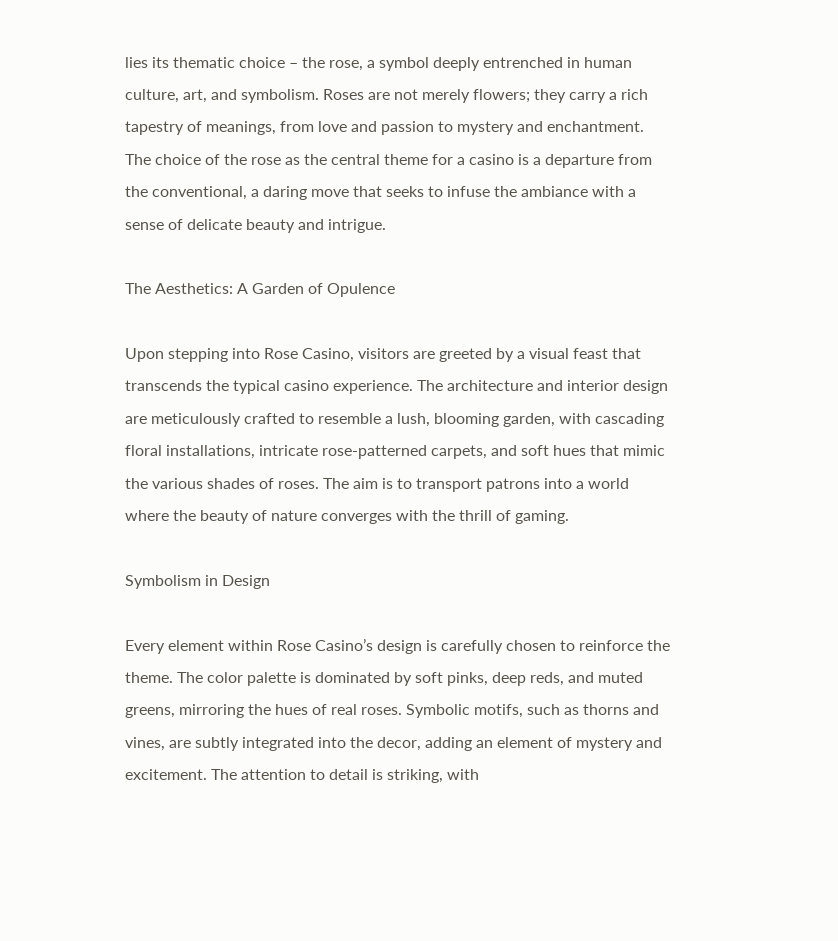lies its thematic choice – the rose, a symbol deeply entrenched in human culture, art, and symbolism. Roses are not merely flowers; they carry a rich tapestry of meanings, from love and passion to mystery and enchantment. The choice of the rose as the central theme for a casino is a departure from the conventional, a daring move that seeks to infuse the ambiance with a sense of delicate beauty and intrigue.

The Aesthetics: A Garden of Opulence

Upon stepping into Rose Casino, visitors are greeted by a visual feast that transcends the typical casino experience. The architecture and interior design are meticulously crafted to resemble a lush, blooming garden, with cascading floral installations, intricate rose-patterned carpets, and soft hues that mimic the various shades of roses. The aim is to transport patrons into a world where the beauty of nature converges with the thrill of gaming.

Symbolism in Design

Every element within Rose Casino’s design is carefully chosen to reinforce the theme. The color palette is dominated by soft pinks, deep reds, and muted greens, mirroring the hues of real roses. Symbolic motifs, such as thorns and vines, are subtly integrated into the decor, adding an element of mystery and excitement. The attention to detail is striking, with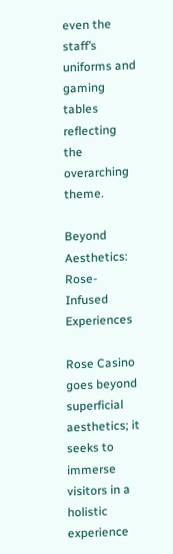even the staff’s uniforms and gaming tables reflecting the overarching theme.

Beyond Aesthetics: Rose-Infused Experiences

Rose Casino goes beyond superficial aesthetics; it seeks to immerse visitors in a holistic experience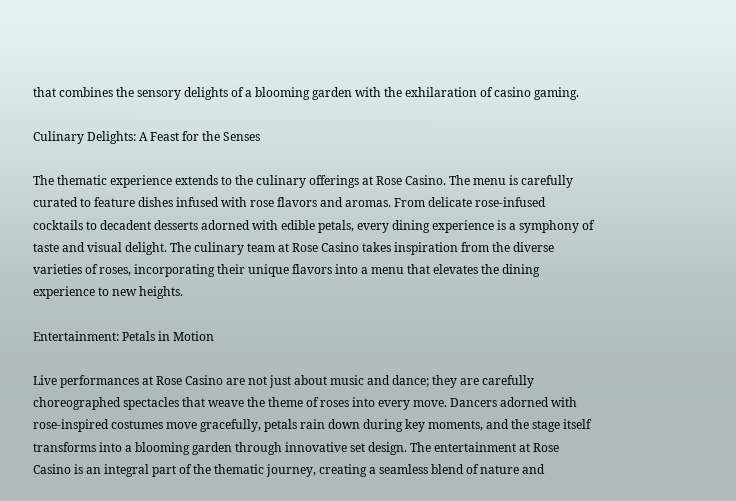that combines the sensory delights of a blooming garden with the exhilaration of casino gaming.

Culinary Delights: A Feast for the Senses

The thematic experience extends to the culinary offerings at Rose Casino. The menu is carefully curated to feature dishes infused with rose flavors and aromas. From delicate rose-infused cocktails to decadent desserts adorned with edible petals, every dining experience is a symphony of taste and visual delight. The culinary team at Rose Casino takes inspiration from the diverse varieties of roses, incorporating their unique flavors into a menu that elevates the dining experience to new heights.

Entertainment: Petals in Motion

Live performances at Rose Casino are not just about music and dance; they are carefully choreographed spectacles that weave the theme of roses into every move. Dancers adorned with rose-inspired costumes move gracefully, petals rain down during key moments, and the stage itself transforms into a blooming garden through innovative set design. The entertainment at Rose Casino is an integral part of the thematic journey, creating a seamless blend of nature and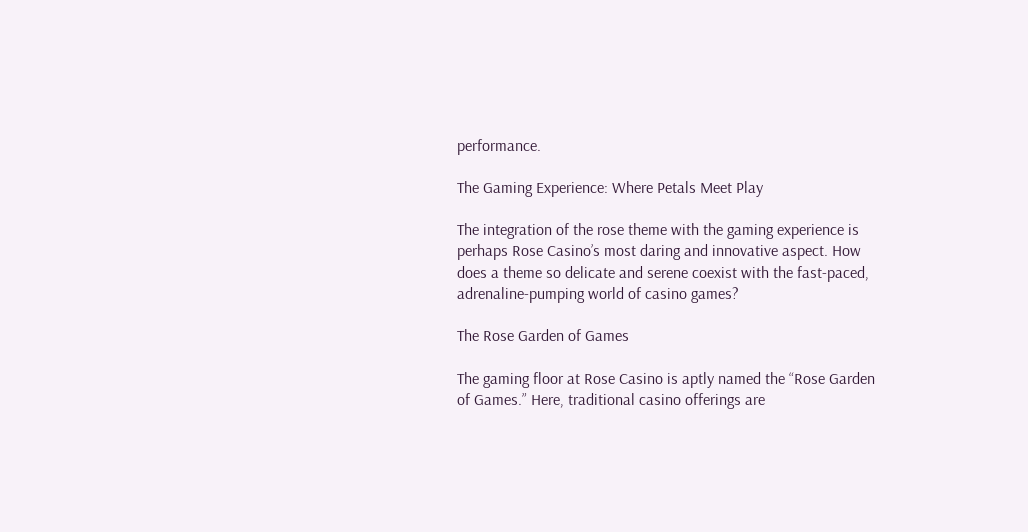performance.

The Gaming Experience: Where Petals Meet Play

The integration of the rose theme with the gaming experience is perhaps Rose Casino’s most daring and innovative aspect. How does a theme so delicate and serene coexist with the fast-paced, adrenaline-pumping world of casino games?

The Rose Garden of Games

The gaming floor at Rose Casino is aptly named the “Rose Garden of Games.” Here, traditional casino offerings are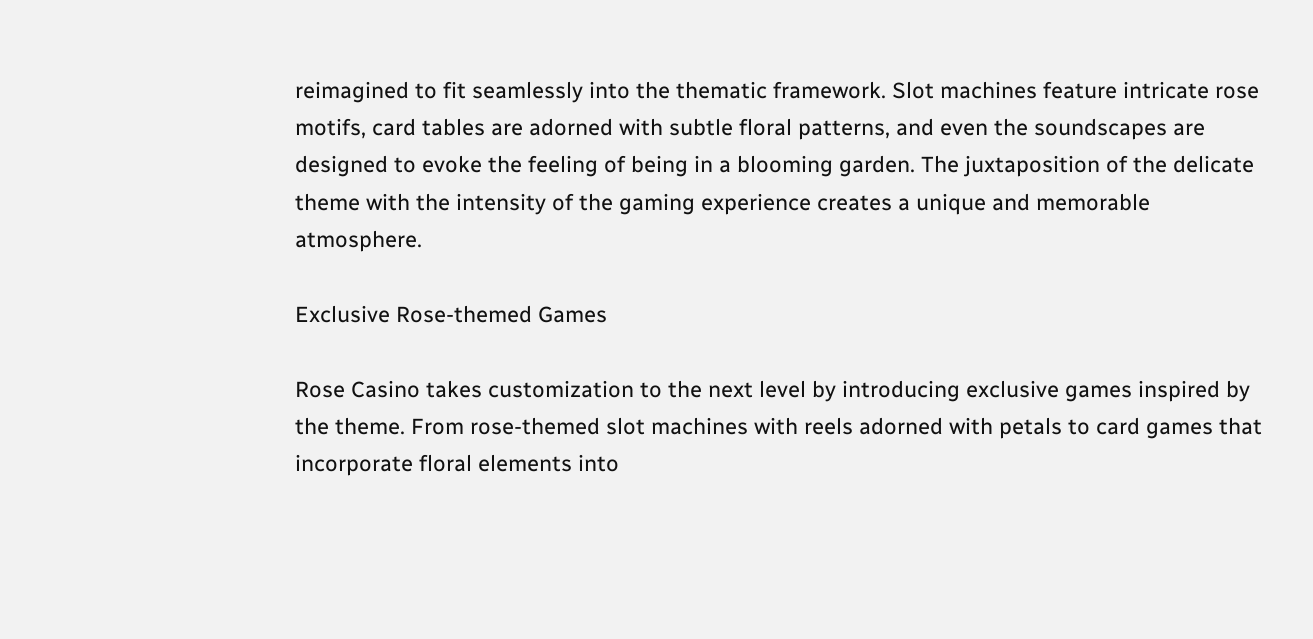reimagined to fit seamlessly into the thematic framework. Slot machines feature intricate rose motifs, card tables are adorned with subtle floral patterns, and even the soundscapes are designed to evoke the feeling of being in a blooming garden. The juxtaposition of the delicate theme with the intensity of the gaming experience creates a unique and memorable atmosphere.

Exclusive Rose-themed Games

Rose Casino takes customization to the next level by introducing exclusive games inspired by the theme. From rose-themed slot machines with reels adorned with petals to card games that incorporate floral elements into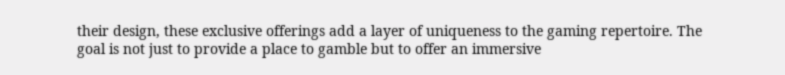their design, these exclusive offerings add a layer of uniqueness to the gaming repertoire. The goal is not just to provide a place to gamble but to offer an immersive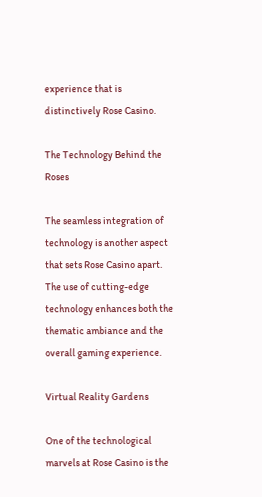experience that is distinctively Rose Casino.

The Technology Behind the Roses

The seamless integration of technology is another aspect that sets Rose Casino apart. The use of cutting-edge technology enhances both the thematic ambiance and the overall gaming experience.

Virtual Reality Gardens

One of the technological marvels at Rose Casino is the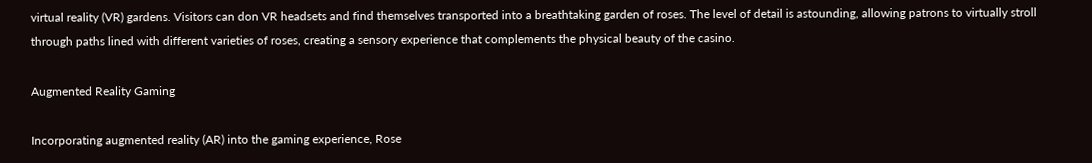virtual reality (VR) gardens. Visitors can don VR headsets and find themselves transported into a breathtaking garden of roses. The level of detail is astounding, allowing patrons to virtually stroll through paths lined with different varieties of roses, creating a sensory experience that complements the physical beauty of the casino.

Augmented Reality Gaming

Incorporating augmented reality (AR) into the gaming experience, Rose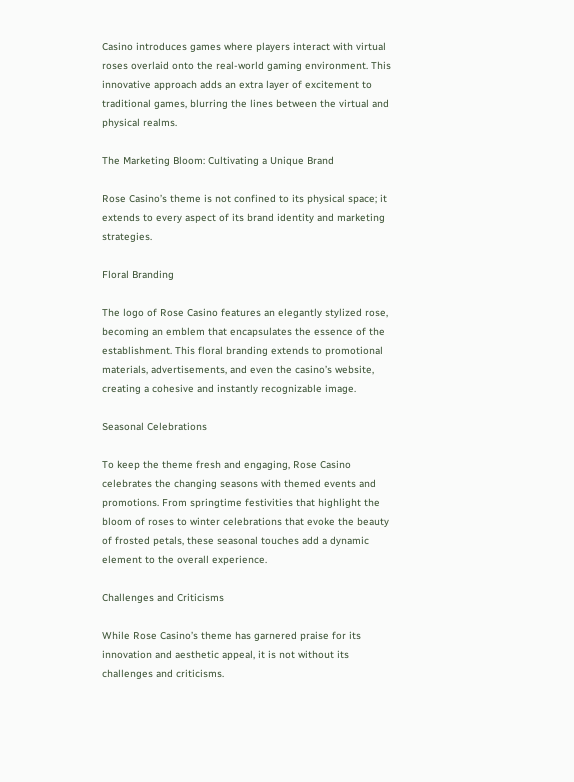Casino introduces games where players interact with virtual roses overlaid onto the real-world gaming environment. This innovative approach adds an extra layer of excitement to traditional games, blurring the lines between the virtual and physical realms.

The Marketing Bloom: Cultivating a Unique Brand

Rose Casino’s theme is not confined to its physical space; it extends to every aspect of its brand identity and marketing strategies.

Floral Branding

The logo of Rose Casino features an elegantly stylized rose, becoming an emblem that encapsulates the essence of the establishment. This floral branding extends to promotional materials, advertisements, and even the casino’s website, creating a cohesive and instantly recognizable image.

Seasonal Celebrations

To keep the theme fresh and engaging, Rose Casino celebrates the changing seasons with themed events and promotions. From springtime festivities that highlight the bloom of roses to winter celebrations that evoke the beauty of frosted petals, these seasonal touches add a dynamic element to the overall experience.

Challenges and Criticisms

While Rose Casino’s theme has garnered praise for its innovation and aesthetic appeal, it is not without its challenges and criticisms.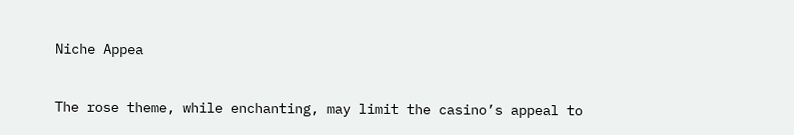Niche Appea


The rose theme, while enchanting, may limit the casino’s appeal to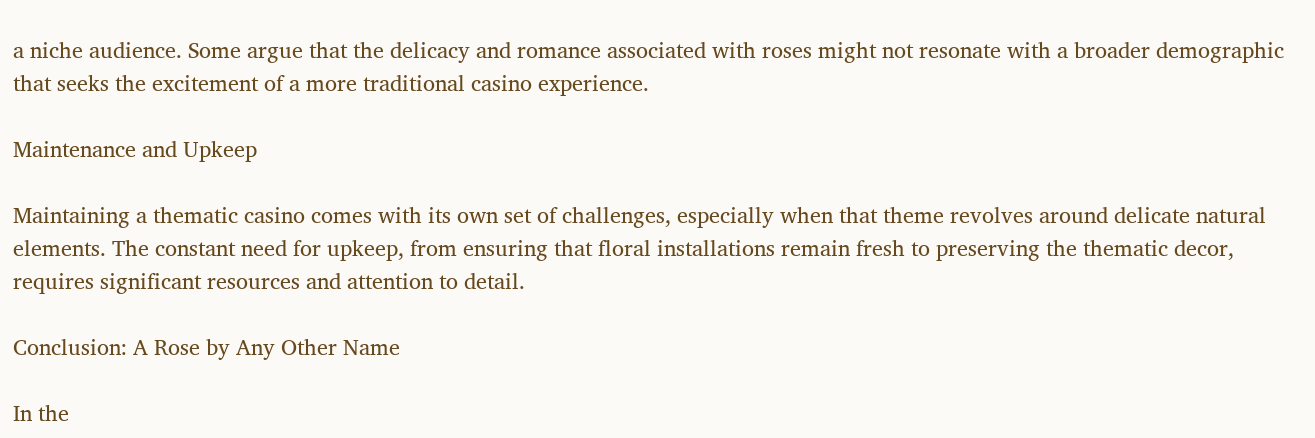a niche audience. Some argue that the delicacy and romance associated with roses might not resonate with a broader demographic that seeks the excitement of a more traditional casino experience.

Maintenance and Upkeep

Maintaining a thematic casino comes with its own set of challenges, especially when that theme revolves around delicate natural elements. The constant need for upkeep, from ensuring that floral installations remain fresh to preserving the thematic decor, requires significant resources and attention to detail.

Conclusion: A Rose by Any Other Name

In the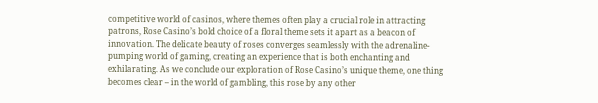competitive world of casinos, where themes often play a crucial role in attracting patrons, Rose Casino’s bold choice of a floral theme sets it apart as a beacon of innovation. The delicate beauty of roses converges seamlessly with the adrenaline-pumping world of gaming, creating an experience that is both enchanting and exhilarating. As we conclude our exploration of Rose Casino’s unique theme, one thing becomes clear – in the world of gambling, this rose by any other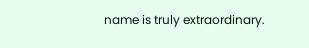name is truly extraordinary.